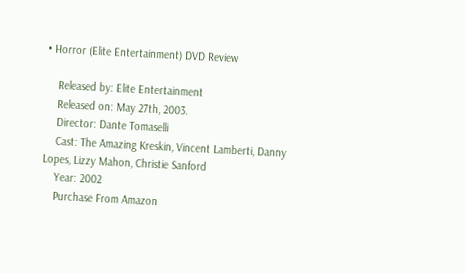• Horror (Elite Entertainment) DVD Review

    Released by: Elite Entertainment
    Released on: May 27th, 2003.
    Director: Dante Tomaselli
    Cast: The Amazing Kreskin, Vincent Lamberti, Danny Lopes, Lizzy Mahon, Christie Sanford
    Year: 2002
    Purchase From Amazon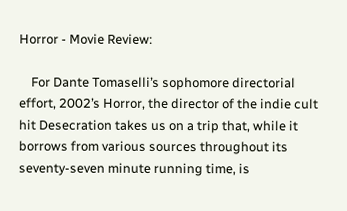Horror - Movie Review:

    For Dante Tomaselli’s sophomore directorial effort, 2002’s Horror, the director of the indie cult hit Desecration takes us on a trip that, while it borrows from various sources throughout its seventy-seven minute running time, is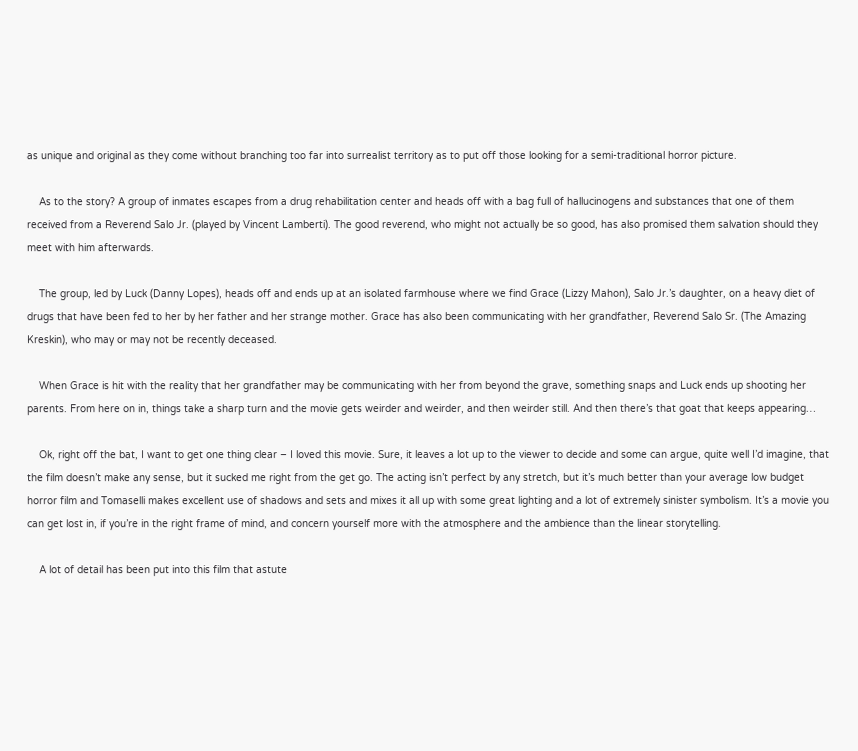as unique and original as they come without branching too far into surrealist territory as to put off those looking for a semi-traditional horror picture.

    As to the story? A group of inmates escapes from a drug rehabilitation center and heads off with a bag full of hallucinogens and substances that one of them received from a Reverend Salo Jr. (played by Vincent Lamberti). The good reverend, who might not actually be so good, has also promised them salvation should they meet with him afterwards.

    The group, led by Luck (Danny Lopes), heads off and ends up at an isolated farmhouse where we find Grace (Lizzy Mahon), Salo Jr.’s daughter, on a heavy diet of drugs that have been fed to her by her father and her strange mother. Grace has also been communicating with her grandfather, Reverend Salo Sr. (The Amazing Kreskin), who may or may not be recently deceased.

    When Grace is hit with the reality that her grandfather may be communicating with her from beyond the grave, something snaps and Luck ends up shooting her parents. From here on in, things take a sharp turn and the movie gets weirder and weirder, and then weirder still. And then there’s that goat that keeps appearing…

    Ok, right off the bat, I want to get one thing clear – I loved this movie. Sure, it leaves a lot up to the viewer to decide and some can argue, quite well I’d imagine, that the film doesn’t make any sense, but it sucked me right from the get go. The acting isn’t perfect by any stretch, but it’s much better than your average low budget horror film and Tomaselli makes excellent use of shadows and sets and mixes it all up with some great lighting and a lot of extremely sinister symbolism. It’s a movie you can get lost in, if you’re in the right frame of mind, and concern yourself more with the atmosphere and the ambience than the linear storytelling.

    A lot of detail has been put into this film that astute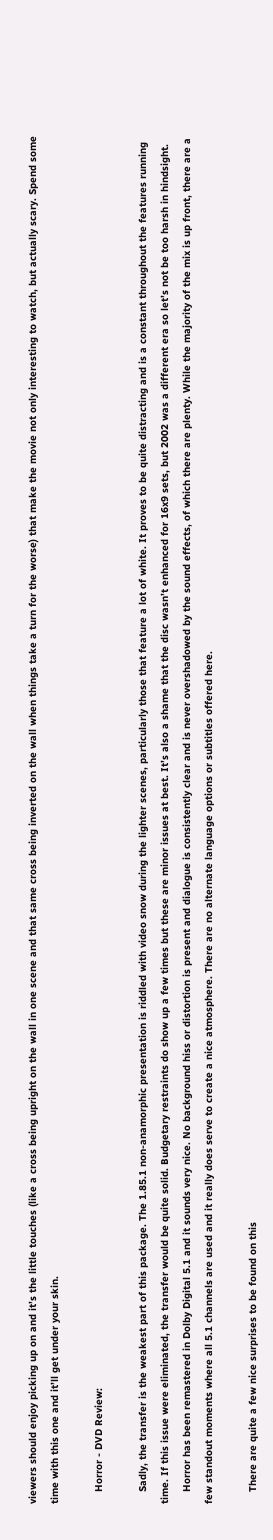viewers should enjoy picking up on and it’s the little touches (like a cross being upright on the wall in one scene and that same cross being inverted on the wall when things take a turn for the worse) that make the movie not only interesting to watch, but actually scary. Spend some time with this one and it’ll get under your skin.

    Horror - DVD Review:

    Sadly, the transfer is the weakest part of this package. The 1.85.1 non-anamorphic presentation is riddled with video snow during the lighter scenes, particularly those that feature a lot of white. It proves to be quite distracting and is a constant throughout the features running time. If this issue were eliminated, the transfer would be quite solid. Budgetary restraints do show up a few times but these are minor issues at best. It’s also a shame that the disc wasn’t enhanced for 16x9 sets, but 2002 was a different era so let’s not be too harsh in hindsight.
    Horror has been remastered in Dolby Digital 5.1 and it sounds very nice. No background hiss or distortion is present and dialogue is consistently clear and is never overshadowed by the sound effects, of which there are plenty. While the majority of the mix is up front, there are a few standout moments where all 5.1 channels are used and it really does serve to create a nice atmosphere. There are no alternate language options or subtitles offered here.

    There are quite a few nice surprises to be found on this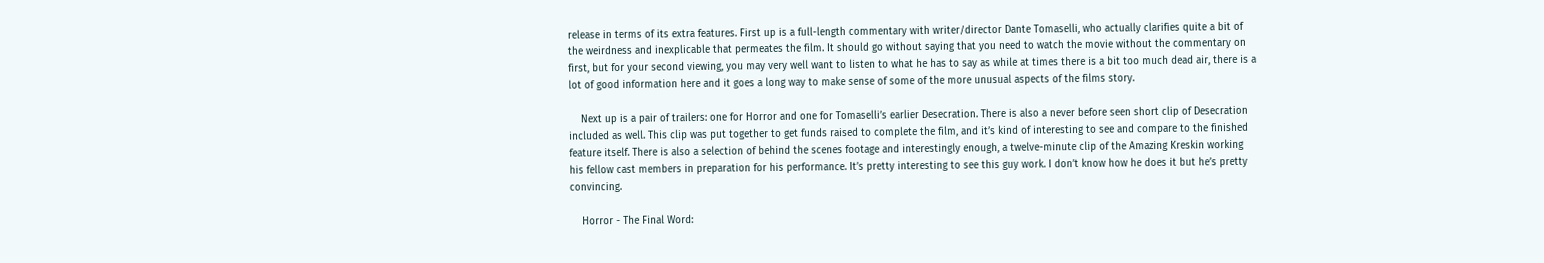release in terms of its extra features. First up is a full-length commentary with writer/director Dante Tomaselli, who actually clarifies quite a bit of the weirdness and inexplicable that permeates the film. It should go without saying that you need to watch the movie without the commentary on first, but for your second viewing, you may very well want to listen to what he has to say as while at times there is a bit too much dead air, there is a lot of good information here and it goes a long way to make sense of some of the more unusual aspects of the films story.

    Next up is a pair of trailers: one for Horror and one for Tomaselli’s earlier Desecration. There is also a never before seen short clip of Desecration included as well. This clip was put together to get funds raised to complete the film, and it’s kind of interesting to see and compare to the finished feature itself. There is also a selection of behind the scenes footage and interestingly enough, a twelve-minute clip of the Amazing Kreskin working his fellow cast members in preparation for his performance. It’s pretty interesting to see this guy work. I don’t know how he does it but he’s pretty convincing.

    Horror - The Final Word: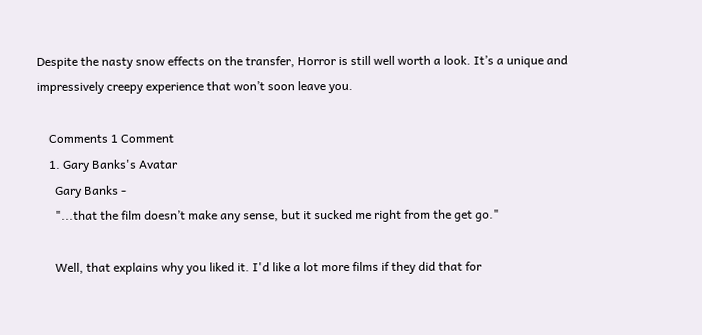Despite the nasty snow effects on the transfer, Horror is still well worth a look. It’s a unique and impressively creepy experience that won’t soon leave you.

    Comments 1 Comment
    1. Gary Banks's Avatar
      Gary Banks -
      "...that the film doesn’t make any sense, but it sucked me right from the get go."

      Well, that explains why you liked it. I'd like a lot more films if they did that for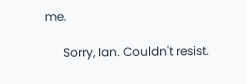me.

      Sorry, Ian. Couldn't resist.